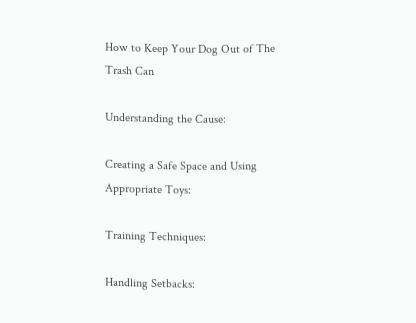How to Keep Your Dog Out of The Trash Can

Understanding the Cause:

Creating a Safe Space and Using Appropriate Toys:

Training Techniques:

Handling Setbacks: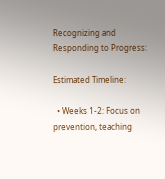Recognizing and Responding to Progress:

Estimated Timeline:

  • Weeks 1-2: Focus on prevention, teaching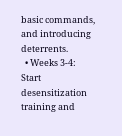basic commands, and introducing deterrents.
  • Weeks 3-4: Start desensitization training and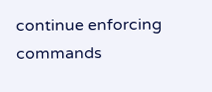continue enforcing commands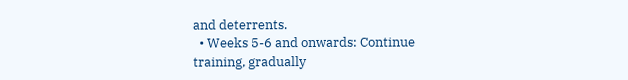and deterrents.
  • Weeks 5-6 and onwards: Continue training, gradually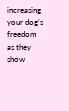increasing your dog’s freedom as they show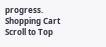progress.
Shopping Cart
Scroll to Top